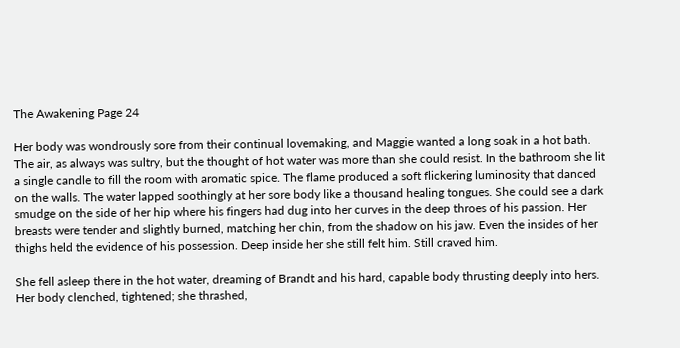The Awakening Page 24

Her body was wondrously sore from their continual lovemaking, and Maggie wanted a long soak in a hot bath. The air, as always was sultry, but the thought of hot water was more than she could resist. In the bathroom she lit a single candle to fill the room with aromatic spice. The flame produced a soft flickering luminosity that danced on the walls. The water lapped soothingly at her sore body like a thousand healing tongues. She could see a dark smudge on the side of her hip where his fingers had dug into her curves in the deep throes of his passion. Her breasts were tender and slightly burned, matching her chin, from the shadow on his jaw. Even the insides of her thighs held the evidence of his possession. Deep inside her she still felt him. Still craved him.

She fell asleep there in the hot water, dreaming of Brandt and his hard, capable body thrusting deeply into hers. Her body clenched, tightened; she thrashed,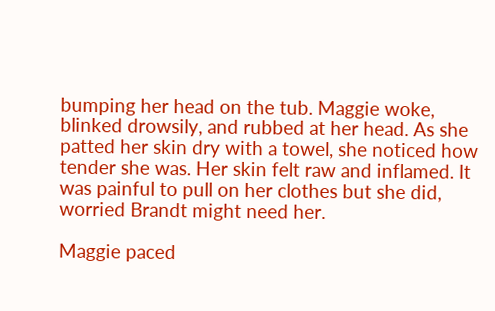bumping her head on the tub. Maggie woke, blinked drowsily, and rubbed at her head. As she patted her skin dry with a towel, she noticed how tender she was. Her skin felt raw and inflamed. It was painful to pull on her clothes but she did, worried Brandt might need her.

Maggie paced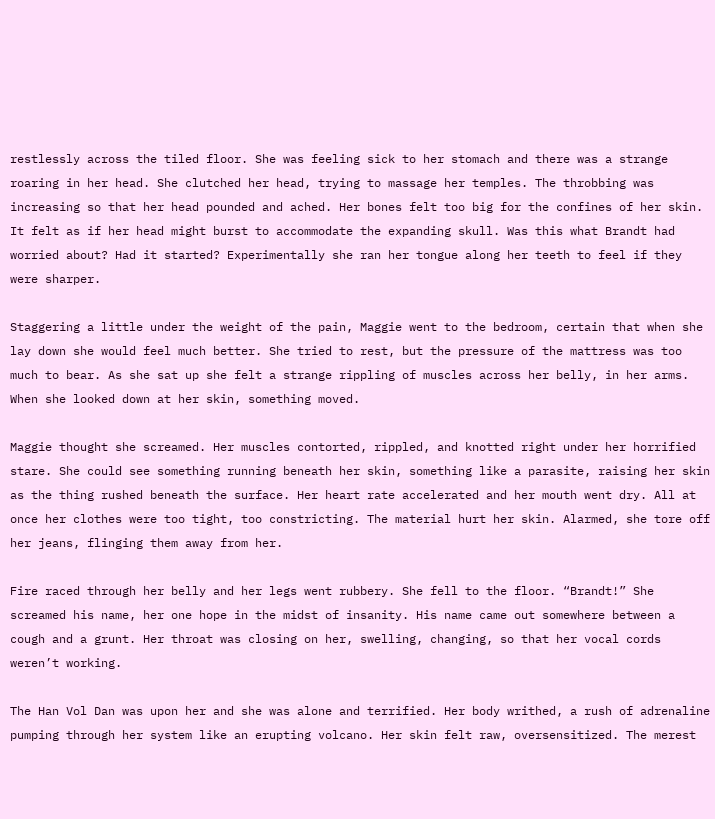restlessly across the tiled floor. She was feeling sick to her stomach and there was a strange roaring in her head. She clutched her head, trying to massage her temples. The throbbing was increasing so that her head pounded and ached. Her bones felt too big for the confines of her skin. It felt as if her head might burst to accommodate the expanding skull. Was this what Brandt had worried about? Had it started? Experimentally she ran her tongue along her teeth to feel if they were sharper.

Staggering a little under the weight of the pain, Maggie went to the bedroom, certain that when she lay down she would feel much better. She tried to rest, but the pressure of the mattress was too much to bear. As she sat up she felt a strange rippling of muscles across her belly, in her arms. When she looked down at her skin, something moved.

Maggie thought she screamed. Her muscles contorted, rippled, and knotted right under her horrified stare. She could see something running beneath her skin, something like a parasite, raising her skin as the thing rushed beneath the surface. Her heart rate accelerated and her mouth went dry. All at once her clothes were too tight, too constricting. The material hurt her skin. Alarmed, she tore off her jeans, flinging them away from her.

Fire raced through her belly and her legs went rubbery. She fell to the floor. “Brandt!” She screamed his name, her one hope in the midst of insanity. His name came out somewhere between a cough and a grunt. Her throat was closing on her, swelling, changing, so that her vocal cords weren’t working.

The Han Vol Dan was upon her and she was alone and terrified. Her body writhed, a rush of adrenaline pumping through her system like an erupting volcano. Her skin felt raw, oversensitized. The merest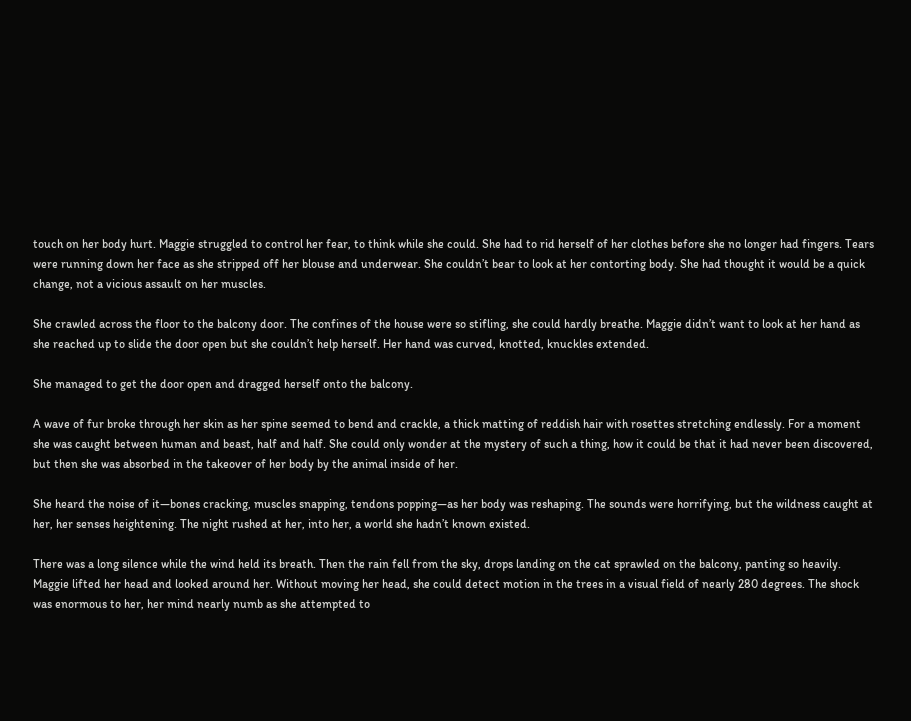touch on her body hurt. Maggie struggled to control her fear, to think while she could. She had to rid herself of her clothes before she no longer had fingers. Tears were running down her face as she stripped off her blouse and underwear. She couldn’t bear to look at her contorting body. She had thought it would be a quick change, not a vicious assault on her muscles.

She crawled across the floor to the balcony door. The confines of the house were so stifling, she could hardly breathe. Maggie didn’t want to look at her hand as she reached up to slide the door open but she couldn’t help herself. Her hand was curved, knotted, knuckles extended.

She managed to get the door open and dragged herself onto the balcony.

A wave of fur broke through her skin as her spine seemed to bend and crackle, a thick matting of reddish hair with rosettes stretching endlessly. For a moment she was caught between human and beast, half and half. She could only wonder at the mystery of such a thing, how it could be that it had never been discovered, but then she was absorbed in the takeover of her body by the animal inside of her.

She heard the noise of it—bones cracking, muscles snapping, tendons popping—as her body was reshaping. The sounds were horrifying, but the wildness caught at her, her senses heightening. The night rushed at her, into her, a world she hadn’t known existed.

There was a long silence while the wind held its breath. Then the rain fell from the sky, drops landing on the cat sprawled on the balcony, panting so heavily. Maggie lifted her head and looked around her. Without moving her head, she could detect motion in the trees in a visual field of nearly 280 degrees. The shock was enormous to her, her mind nearly numb as she attempted to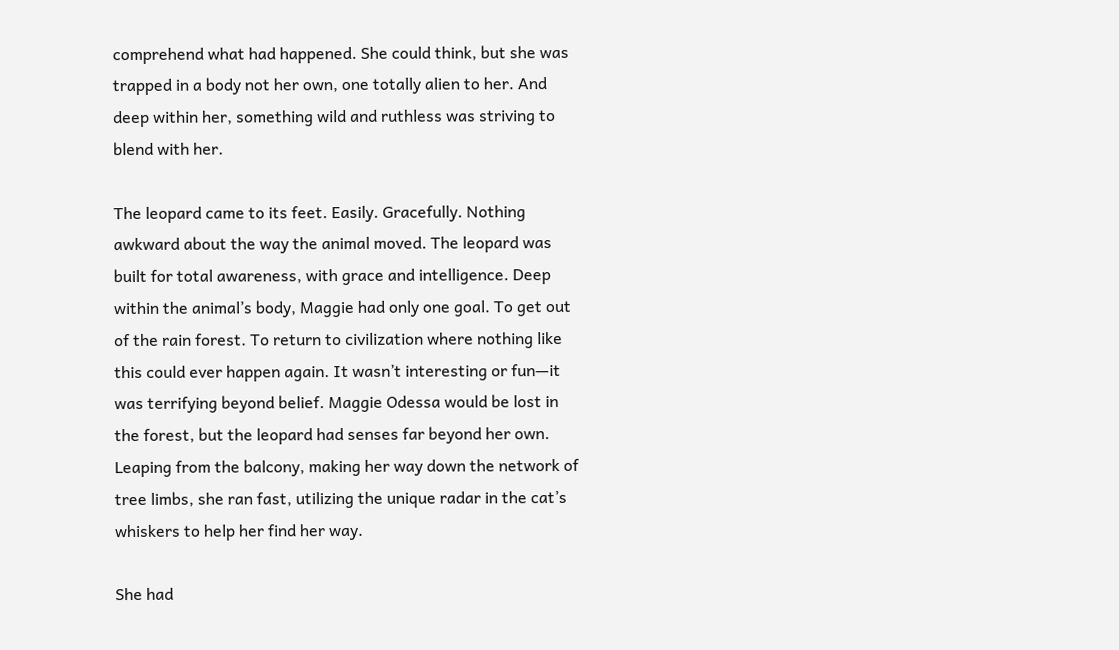comprehend what had happened. She could think, but she was trapped in a body not her own, one totally alien to her. And deep within her, something wild and ruthless was striving to blend with her.

The leopard came to its feet. Easily. Gracefully. Nothing awkward about the way the animal moved. The leopard was built for total awareness, with grace and intelligence. Deep within the animal’s body, Maggie had only one goal. To get out of the rain forest. To return to civilization where nothing like this could ever happen again. It wasn’t interesting or fun—it was terrifying beyond belief. Maggie Odessa would be lost in the forest, but the leopard had senses far beyond her own. Leaping from the balcony, making her way down the network of tree limbs, she ran fast, utilizing the unique radar in the cat’s whiskers to help her find her way.

She had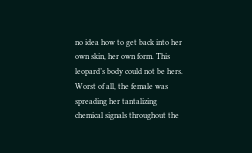no idea how to get back into her own skin, her own form. This leopard’s body could not be hers. Worst of all, the female was spreading her tantalizing chemical signals throughout the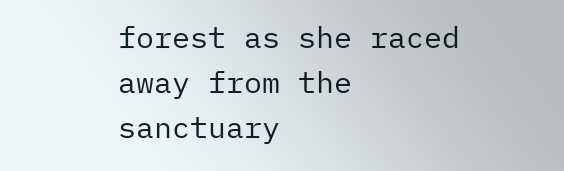forest as she raced away from the sanctuary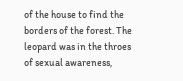of the house to find the borders of the forest. The leopard was in the throes of sexual awareness,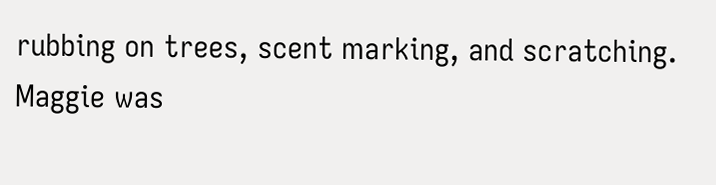rubbing on trees, scent marking, and scratching. Maggie was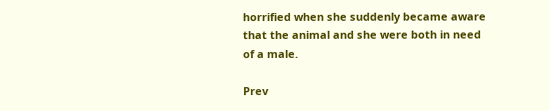horrified when she suddenly became aware that the animal and she were both in need of a male.

Prev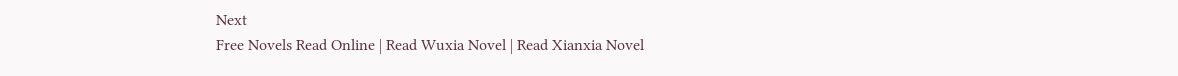Next
Free Novels Read Online | Read Wuxia Novel | Read Xianxia Novel